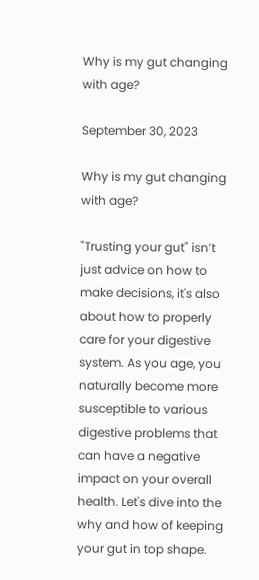Why is my gut changing with age?

September 30, 2023

Why is my gut changing with age?

"Trusting your gut" isn’t just advice on how to make decisions, it's also about how to properly care for your digestive system. As you age, you naturally become more susceptible to various digestive problems that can have a negative impact on your overall health. Let's dive into the why and how of keeping your gut in top shape.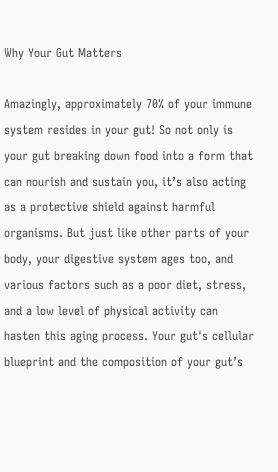Why Your Gut Matters

Amazingly, approximately 70% of your immune system resides in your gut! So not only is your gut breaking down food into a form that can nourish and sustain you, it’s also acting as a protective shield against harmful organisms. But just like other parts of your body, your digestive system ages too, and various factors such as a poor diet, stress, and a low level of physical activity can hasten this aging process. Your gut's cellular blueprint and the composition of your gut’s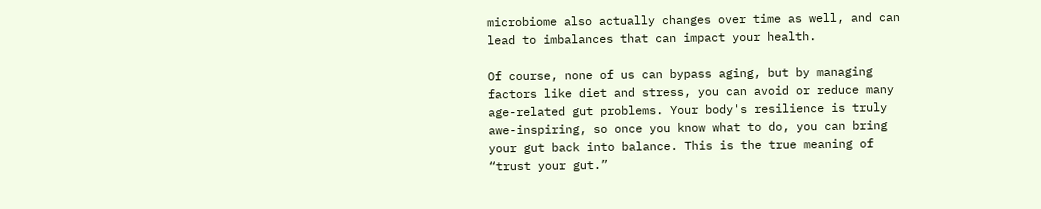microbiome also actually changes over time as well, and can lead to imbalances that can impact your health.

Of course, none of us can bypass aging, but by managing factors like diet and stress, you can avoid or reduce many age-related gut problems. Your body's resilience is truly awe-inspiring, so once you know what to do, you can bring your gut back into balance. This is the true meaning of “trust your gut.”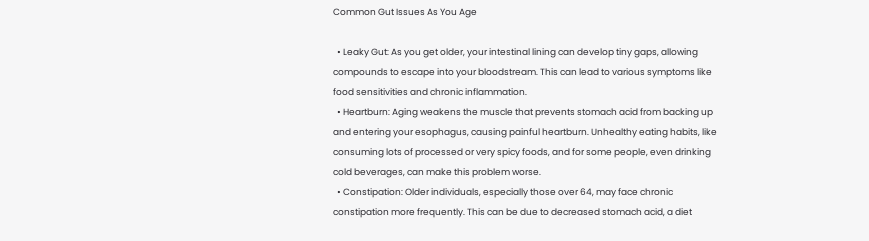Common Gut Issues As You Age

  • Leaky Gut: As you get older, your intestinal lining can develop tiny gaps, allowing compounds to escape into your bloodstream. This can lead to various symptoms like food sensitivities and chronic inflammation.
  • Heartburn: Aging weakens the muscle that prevents stomach acid from backing up and entering your esophagus, causing painful heartburn. Unhealthy eating habits, like consuming lots of processed or very spicy foods, and for some people, even drinking cold beverages, can make this problem worse.
  • Constipation: Older individuals, especially those over 64, may face chronic constipation more frequently. This can be due to decreased stomach acid, a diet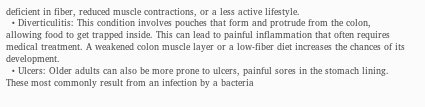deficient in fiber, reduced muscle contractions, or a less active lifestyle.
  • Diverticulitis: This condition involves pouches that form and protrude from the colon, allowing food to get trapped inside. This can lead to painful inflammation that often requires medical treatment. A weakened colon muscle layer or a low-fiber diet increases the chances of its development.
  • Ulcers: Older adults can also be more prone to ulcers, painful sores in the stomach lining. These most commonly result from an infection by a bacteria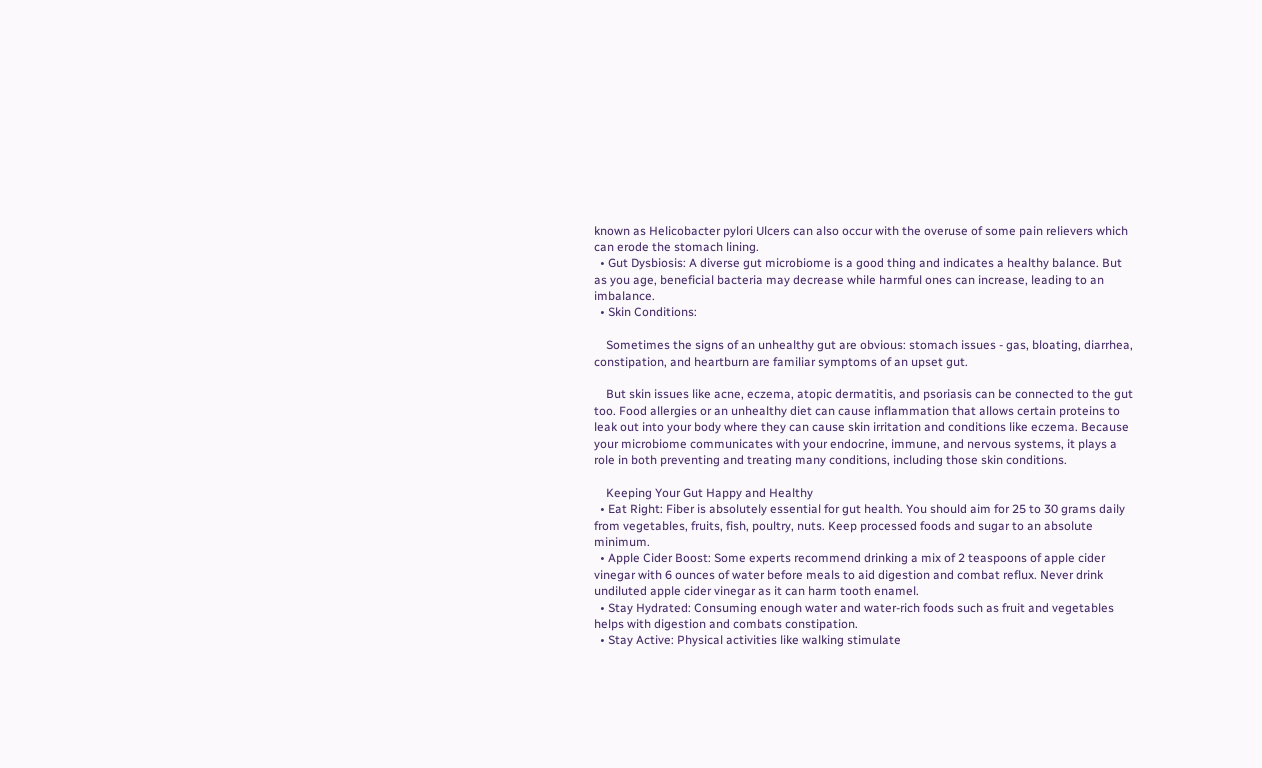known as Helicobacter pylori Ulcers can also occur with the overuse of some pain relievers which can erode the stomach lining.
  • Gut Dysbiosis: A diverse gut microbiome is a good thing and indicates a healthy balance. But as you age, beneficial bacteria may decrease while harmful ones can increase, leading to an imbalance.
  • Skin Conditions:

    Sometimes the signs of an unhealthy gut are obvious: stomach issues - gas, bloating, diarrhea, constipation, and heartburn are familiar symptoms of an upset gut.

    But skin issues like acne, eczema, atopic dermatitis, and psoriasis can be connected to the gut too. Food allergies or an unhealthy diet can cause inflammation that allows certain proteins to leak out into your body where they can cause skin irritation and conditions like eczema. Because your microbiome communicates with your endocrine, immune, and nervous systems, it plays a role in both preventing and treating many conditions, including those skin conditions.

    Keeping Your Gut Happy and Healthy
  • Eat Right: Fiber is absolutely essential for gut health. You should aim for 25 to 30 grams daily from vegetables, fruits, fish, poultry, nuts. Keep processed foods and sugar to an absolute minimum.
  • Apple Cider Boost: Some experts recommend drinking a mix of 2 teaspoons of apple cider vinegar with 6 ounces of water before meals to aid digestion and combat reflux. Never drink undiluted apple cider vinegar as it can harm tooth enamel.
  • Stay Hydrated: Consuming enough water and water-rich foods such as fruit and vegetables helps with digestion and combats constipation.
  • Stay Active: Physical activities like walking stimulate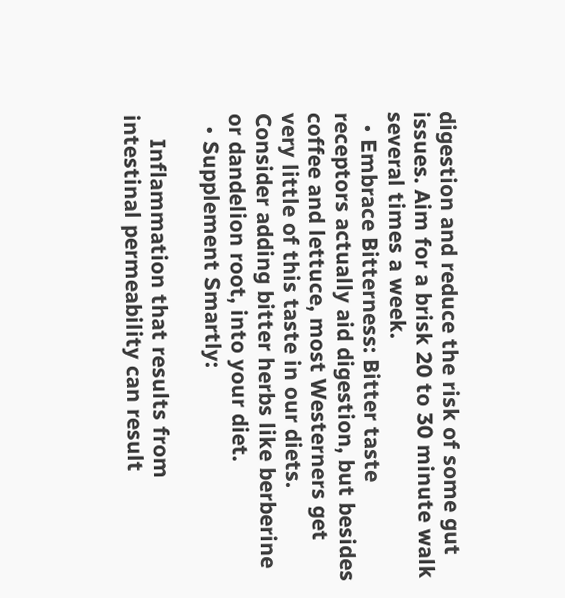digestion and reduce the risk of some gut issues. Aim for a brisk 20 to 30 minute walk several times a week.
  • Embrace Bitterness: Bitter taste receptors actually aid digestion, but besides coffee and lettuce, most Westerners get very little of this taste in our diets. Consider adding bitter herbs like berberine or dandelion root, into your diet.
  • Supplement Smartly:

    Inflammation that results from intestinal permeability can result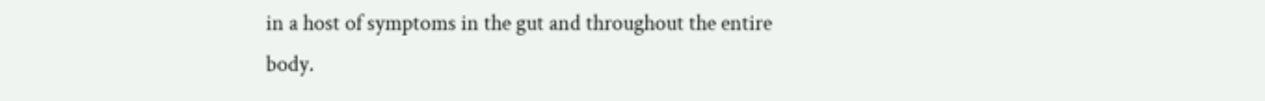in a host of symptoms in the gut and throughout the entire body.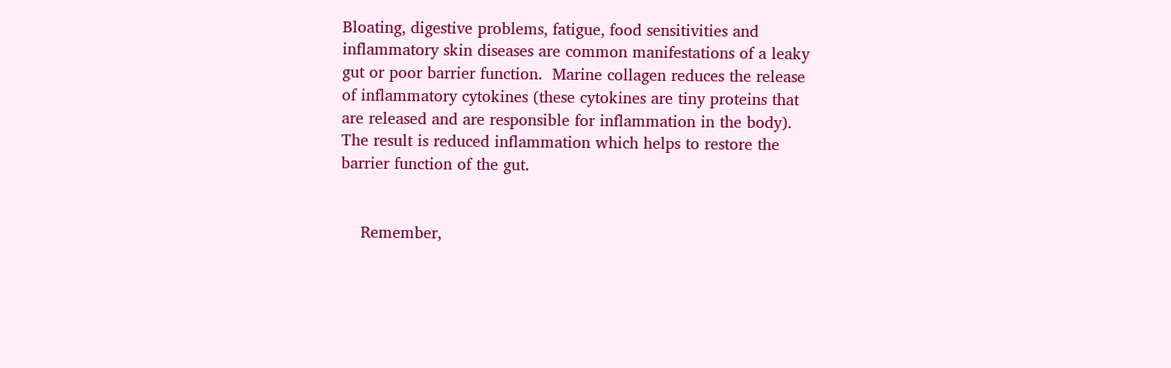Bloating, digestive problems, fatigue, food sensitivities and inflammatory skin diseases are common manifestations of a leaky gut or poor barrier function.  Marine collagen reduces the release of inflammatory cytokines (these cytokines are tiny proteins that are released and are responsible for inflammation in the body). The result is reduced inflammation which helps to restore the barrier function of the gut.


    Remember,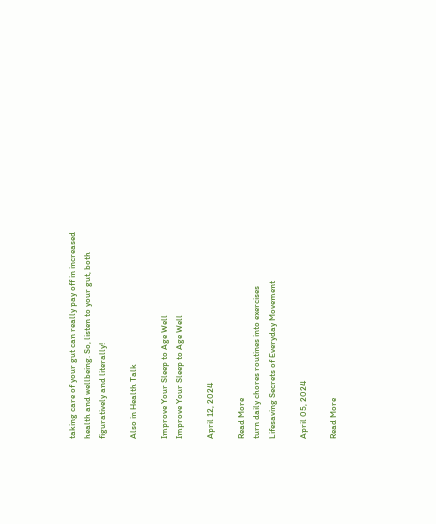taking care of your gut can really pay off in increased health and wellbeing. So, listen to your gut, both figuratively and literally!

Also in Health Talk

Improve Your Sleep to Age Well
Improve Your Sleep to Age Well

April 12, 2024

Read More
turn daily chores routines into exercises
Lifesaving Secrets of Everyday Movement

April 05, 2024

Read More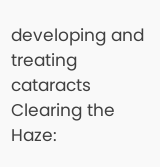developing and treating cataracts
Clearing the Haze: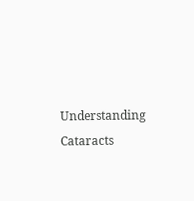Understanding Cataracts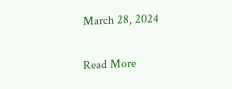March 28, 2024

Read More